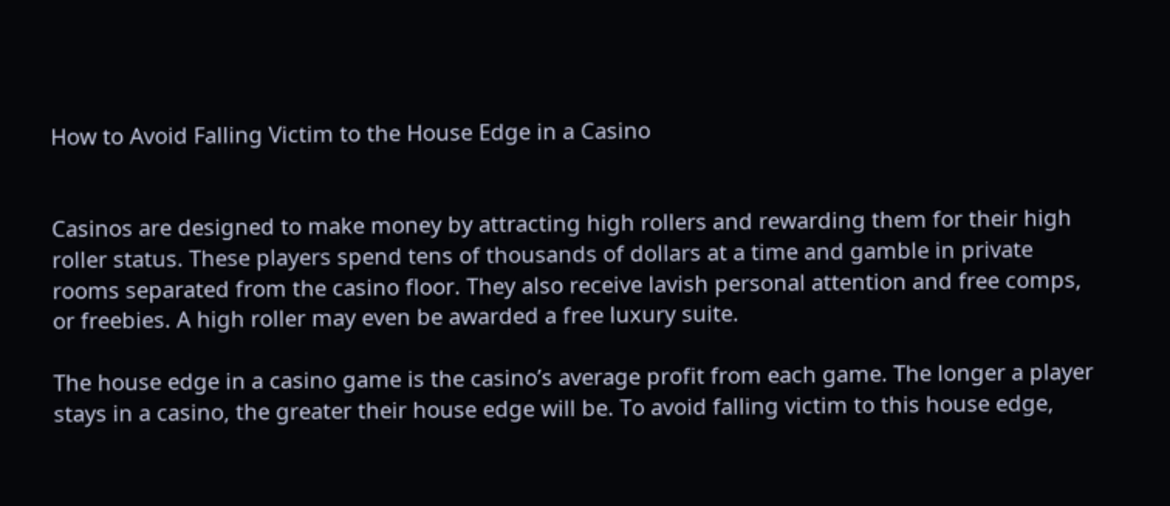How to Avoid Falling Victim to the House Edge in a Casino


Casinos are designed to make money by attracting high rollers and rewarding them for their high roller status. These players spend tens of thousands of dollars at a time and gamble in private rooms separated from the casino floor. They also receive lavish personal attention and free comps, or freebies. A high roller may even be awarded a free luxury suite.

The house edge in a casino game is the casino’s average profit from each game. The longer a player stays in a casino, the greater their house edge will be. To avoid falling victim to this house edge,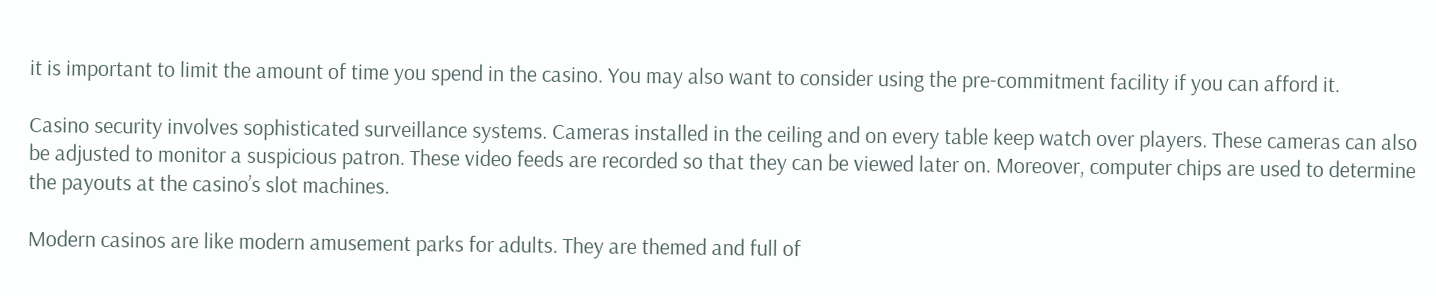it is important to limit the amount of time you spend in the casino. You may also want to consider using the pre-commitment facility if you can afford it.

Casino security involves sophisticated surveillance systems. Cameras installed in the ceiling and on every table keep watch over players. These cameras can also be adjusted to monitor a suspicious patron. These video feeds are recorded so that they can be viewed later on. Moreover, computer chips are used to determine the payouts at the casino’s slot machines.

Modern casinos are like modern amusement parks for adults. They are themed and full of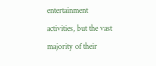entertainment activities, but the vast majority of their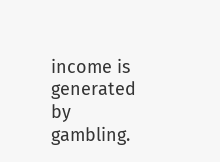income is generated by gambling.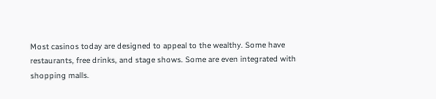Most casinos today are designed to appeal to the wealthy. Some have restaurants, free drinks, and stage shows. Some are even integrated with shopping malls.